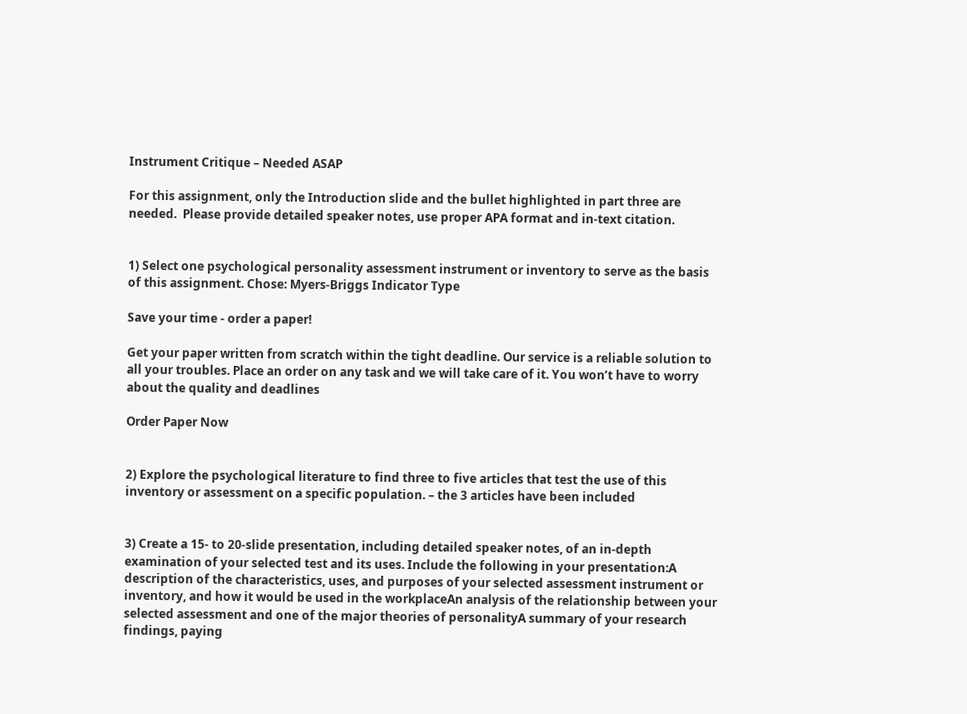Instrument Critique – Needed ASAP

For this assignment, only the Introduction slide and the bullet highlighted in part three are needed.  Please provide detailed speaker notes, use proper APA format and in-text citation.


1) Select one psychological personality assessment instrument or inventory to serve as the basis of this assignment. Chose: Myers-Briggs Indicator Type

Save your time - order a paper!

Get your paper written from scratch within the tight deadline. Our service is a reliable solution to all your troubles. Place an order on any task and we will take care of it. You won’t have to worry about the quality and deadlines

Order Paper Now


2) Explore the psychological literature to find three to five articles that test the use of this inventory or assessment on a specific population. – the 3 articles have been included


3) Create a 15- to 20-slide presentation, including detailed speaker notes, of an in-depth examination of your selected test and its uses. Include the following in your presentation:A description of the characteristics, uses, and purposes of your selected assessment instrument or inventory, and how it would be used in the workplaceAn analysis of the relationship between your selected assessment and one of the major theories of personalityA summary of your research findings, paying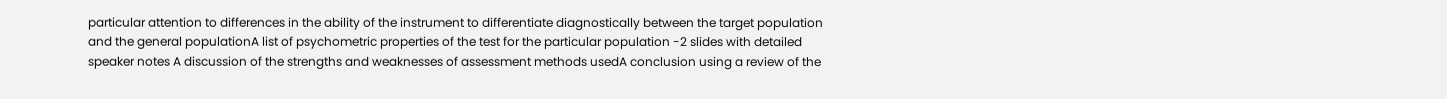particular attention to differences in the ability of the instrument to differentiate diagnostically between the target population and the general populationA list of psychometric properties of the test for the particular population -2 slides with detailed speaker notes A discussion of the strengths and weaknesses of assessment methods usedA conclusion using a review of the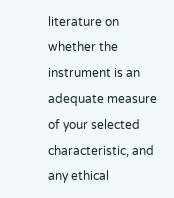literature on whether the instrument is an adequate measure of your selected characteristic, and any ethical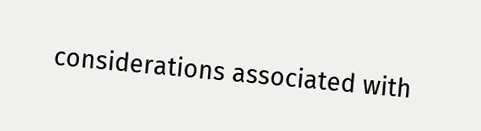considerations associated with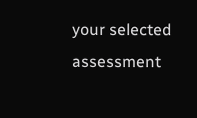your selected assessment